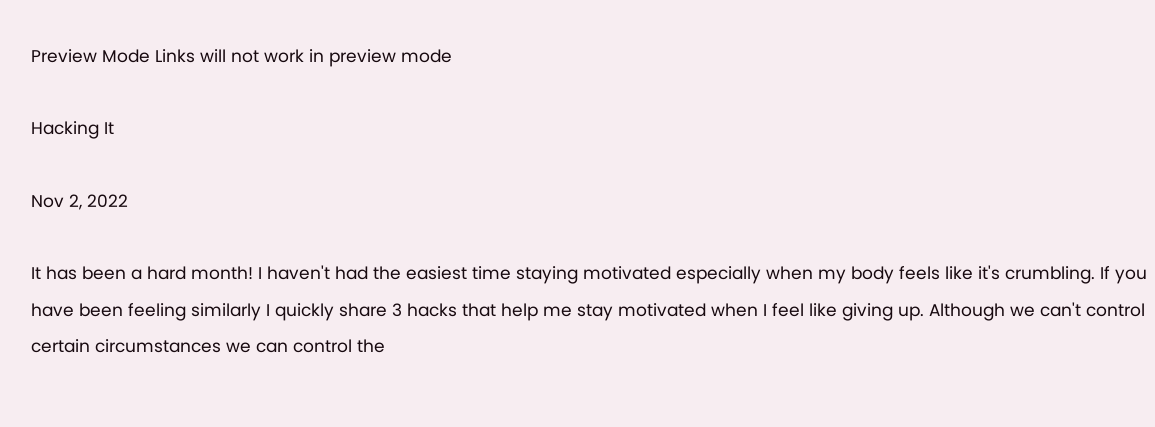Preview Mode Links will not work in preview mode

Hacking It

Nov 2, 2022

It has been a hard month! I haven't had the easiest time staying motivated especially when my body feels like it's crumbling. If you have been feeling similarly I quickly share 3 hacks that help me stay motivated when I feel like giving up. Although we can't control certain circumstances we can control the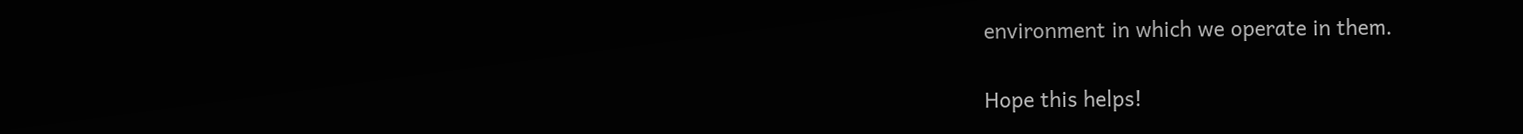environment in which we operate in them.

Hope this helps!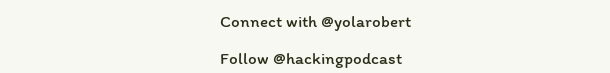Connect with @yolarobert

Follow @hackingpodcast